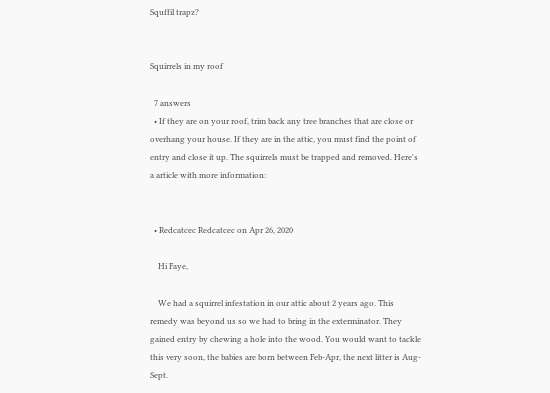Squffil trapz?


Squirrels in my roof

  7 answers
  • If they are on your roof, trim back any tree branches that are close or overhang your house. If they are in the attic, you must find the point of entry and close it up. The squirrels must be trapped and removed. Here's a article with more information:


  • Redcatcec Redcatcec on Apr 26, 2020

    Hi Faye,

    We had a squirrel infestation in our attic about 2 years ago. This remedy was beyond us so we had to bring in the exterminator. They gained entry by chewing a hole into the wood. You would want to tackle this very soon, the babies are born between Feb-Apr, the next litter is Aug-Sept.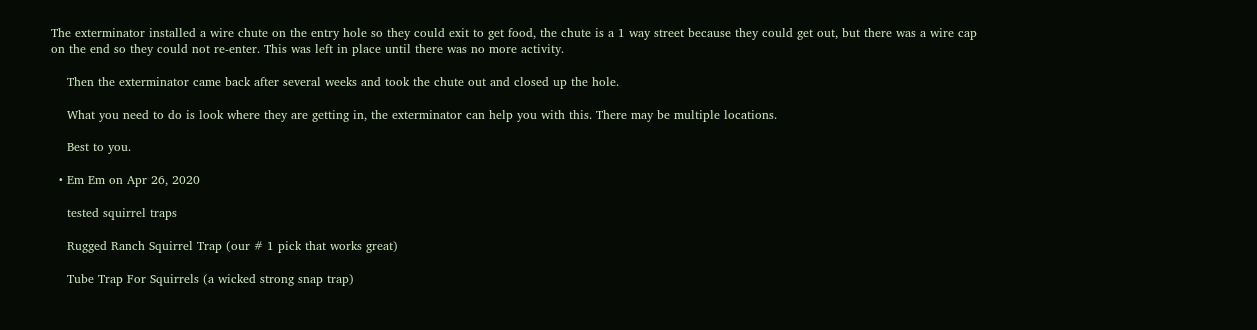The exterminator installed a wire chute on the entry hole so they could exit to get food, the chute is a 1 way street because they could get out, but there was a wire cap on the end so they could not re-enter. This was left in place until there was no more activity.

    Then the exterminator came back after several weeks and took the chute out and closed up the hole.

    What you need to do is look where they are getting in, the exterminator can help you with this. There may be multiple locations.

    Best to you.

  • Em Em on Apr 26, 2020

    tested squirrel traps

    Rugged Ranch Squirrel Trap (our # 1 pick that works great)

    Tube Trap For Squirrels (a wicked strong snap trap)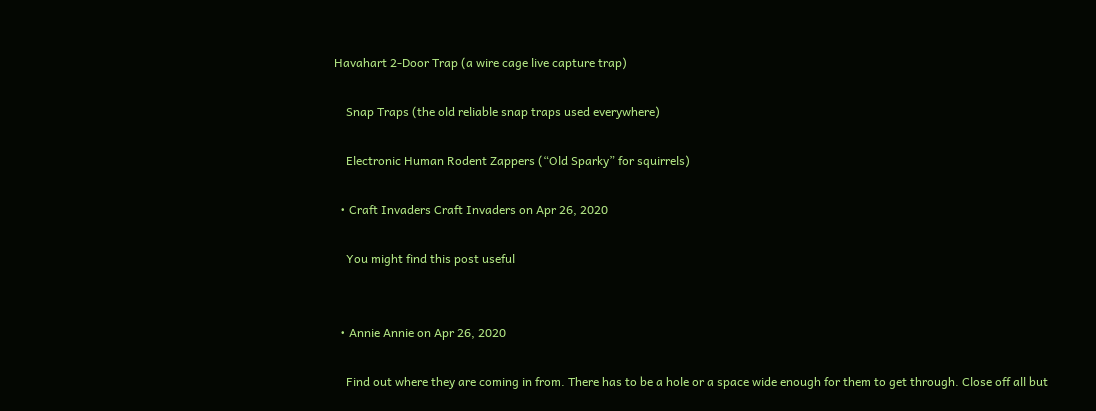Havahart 2-Door Trap (a wire cage live capture trap)

    Snap Traps (the old reliable snap traps used everywhere)

    Electronic Human Rodent Zappers (“Old Sparky” for squirrels)

  • Craft Invaders Craft Invaders on Apr 26, 2020

    You might find this post useful


  • Annie Annie on Apr 26, 2020

    Find out where they are coming in from. There has to be a hole or a space wide enough for them to get through. Close off all but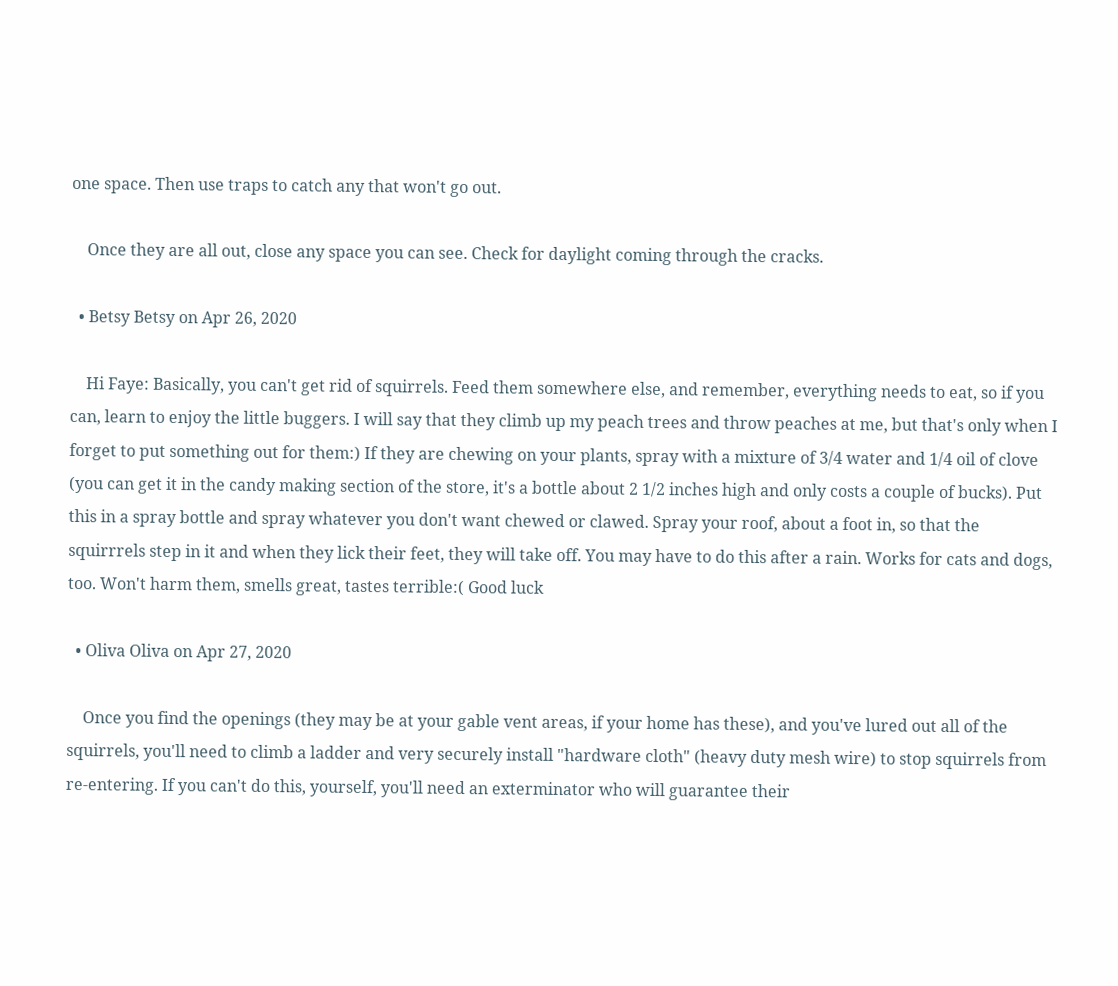one space. Then use traps to catch any that won't go out.

    Once they are all out, close any space you can see. Check for daylight coming through the cracks.

  • Betsy Betsy on Apr 26, 2020

    Hi Faye: Basically, you can't get rid of squirrels. Feed them somewhere else, and remember, everything needs to eat, so if you can, learn to enjoy the little buggers. I will say that they climb up my peach trees and throw peaches at me, but that's only when I forget to put something out for them:) If they are chewing on your plants, spray with a mixture of 3/4 water and 1/4 oil of clove (you can get it in the candy making section of the store, it's a bottle about 2 1/2 inches high and only costs a couple of bucks). Put this in a spray bottle and spray whatever you don't want chewed or clawed. Spray your roof, about a foot in, so that the squirrrels step in it and when they lick their feet, they will take off. You may have to do this after a rain. Works for cats and dogs, too. Won't harm them, smells great, tastes terrible:( Good luck

  • Oliva Oliva on Apr 27, 2020

    Once you find the openings (they may be at your gable vent areas, if your home has these), and you've lured out all of the squirrels, you'll need to climb a ladder and very securely install "hardware cloth" (heavy duty mesh wire) to stop squirrels from re-entering. If you can't do this, yourself, you'll need an exterminator who will guarantee their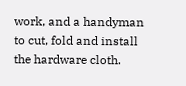work, and a handyman to cut, fold and install the hardware cloth.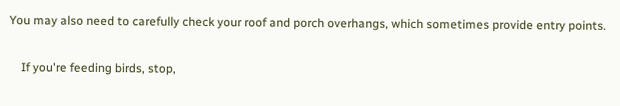You may also need to carefully check your roof and porch overhangs, which sometimes provide entry points.

    If you're feeding birds, stop,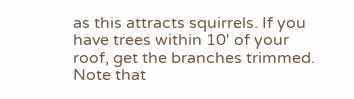as this attracts squirrels. If you have trees within 10' of your roof, get the branches trimmed. Note that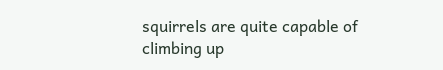squirrels are quite capable of climbing up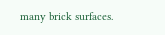many brick surfaces.